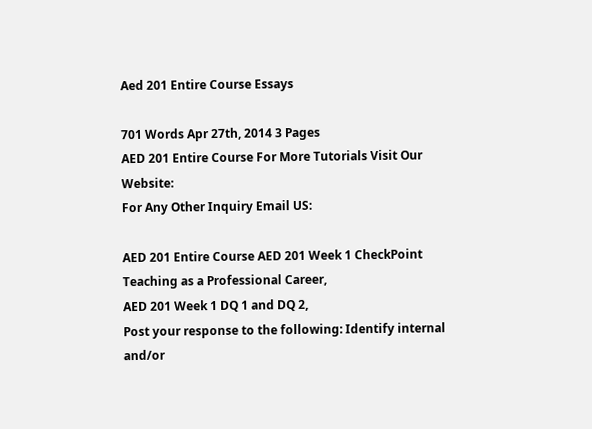Aed 201 Entire Course Essays

701 Words Apr 27th, 2014 3 Pages
AED 201 Entire Course For More Tutorials Visit Our Website:
For Any Other Inquiry Email US:

AED 201 Entire Course AED 201 Week 1 CheckPoint Teaching as a Professional Career,
AED 201 Week 1 DQ 1 and DQ 2,
Post your response to the following: Identify internal and/or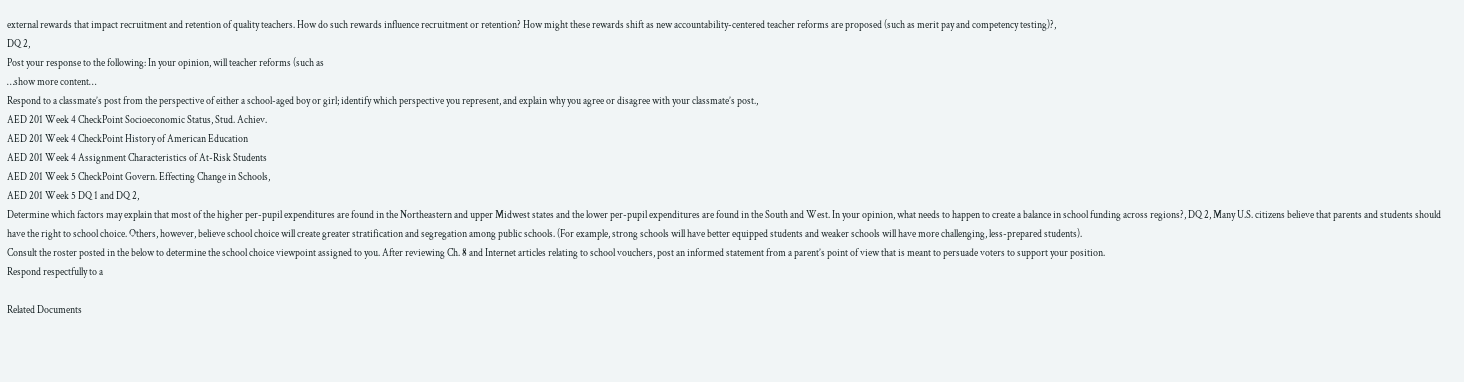external rewards that impact recruitment and retention of quality teachers. How do such rewards influence recruitment or retention? How might these rewards shift as new accountability-centered teacher reforms are proposed (such as merit pay and competency testing)?,
DQ 2,
Post your response to the following: In your opinion, will teacher reforms (such as
…show more content…
Respond to a classmate’s post from the perspective of either a school-aged boy or girl; identify which perspective you represent, and explain why you agree or disagree with your classmate’s post.,
AED 201 Week 4 CheckPoint Socioeconomic Status, Stud. Achiev.
AED 201 Week 4 CheckPoint History of American Education
AED 201 Week 4 Assignment Characteristics of At-Risk Students
AED 201 Week 5 CheckPoint Govern. Effecting Change in Schools,
AED 201 Week 5 DQ 1 and DQ 2,
Determine which factors may explain that most of the higher per-pupil expenditures are found in the Northeastern and upper Midwest states and the lower per-pupil expenditures are found in the South and West. In your opinion, what needs to happen to create a balance in school funding across regions?, DQ 2, Many U.S. citizens believe that parents and students should have the right to school choice. Others, however, believe school choice will create greater stratification and segregation among public schools. (For example, strong schools will have better equipped students and weaker schools will have more challenging, less-prepared students).
Consult the roster posted in the below to determine the school choice viewpoint assigned to you. After reviewing Ch. 8 and Internet articles relating to school vouchers, post an informed statement from a parent’s point of view that is meant to persuade voters to support your position.
Respond respectfully to a

Related Documents